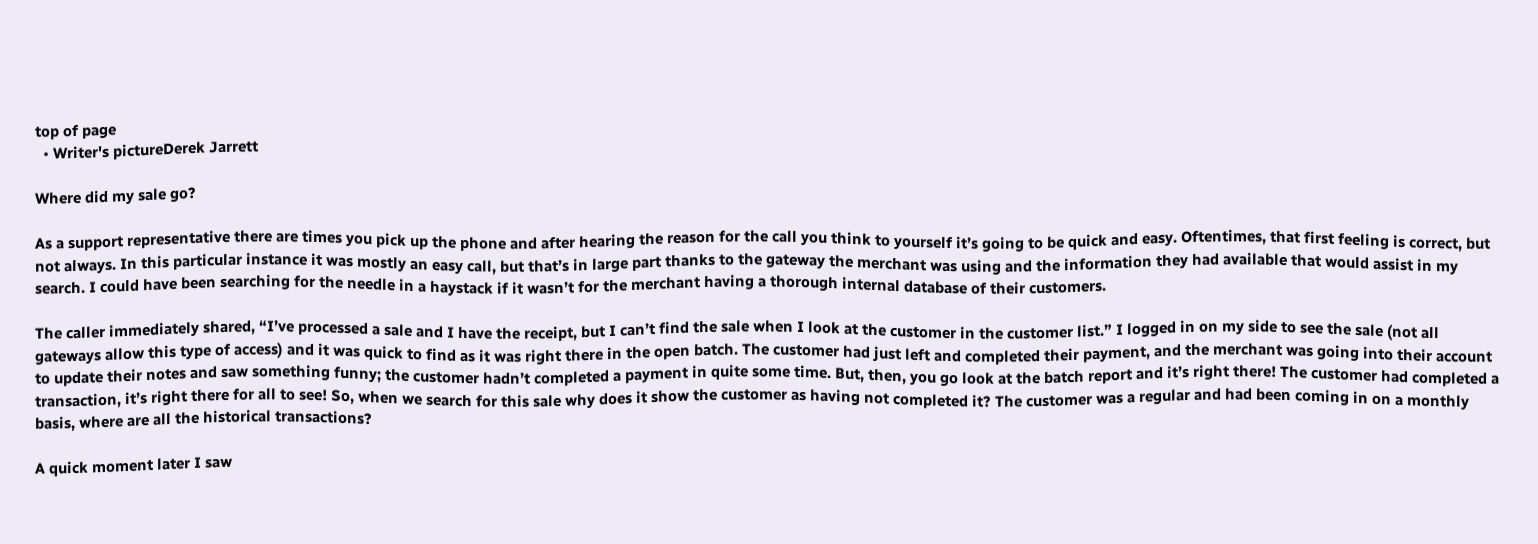top of page
  • Writer's pictureDerek Jarrett

Where did my sale go?

As a support representative there are times you pick up the phone and after hearing the reason for the call you think to yourself it’s going to be quick and easy. Oftentimes, that first feeling is correct, but not always. In this particular instance it was mostly an easy call, but that’s in large part thanks to the gateway the merchant was using and the information they had available that would assist in my search. I could have been searching for the needle in a haystack if it wasn’t for the merchant having a thorough internal database of their customers.

The caller immediately shared, “I’ve processed a sale and I have the receipt, but I can’t find the sale when I look at the customer in the customer list.” I logged in on my side to see the sale (not all gateways allow this type of access) and it was quick to find as it was right there in the open batch. The customer had just left and completed their payment, and the merchant was going into their account to update their notes and saw something funny; the customer hadn’t completed a payment in quite some time. But, then, you go look at the batch report and it’s right there! The customer had completed a transaction, it’s right there for all to see! So, when we search for this sale why does it show the customer as having not completed it? The customer was a regular and had been coming in on a monthly basis, where are all the historical transactions?

A quick moment later I saw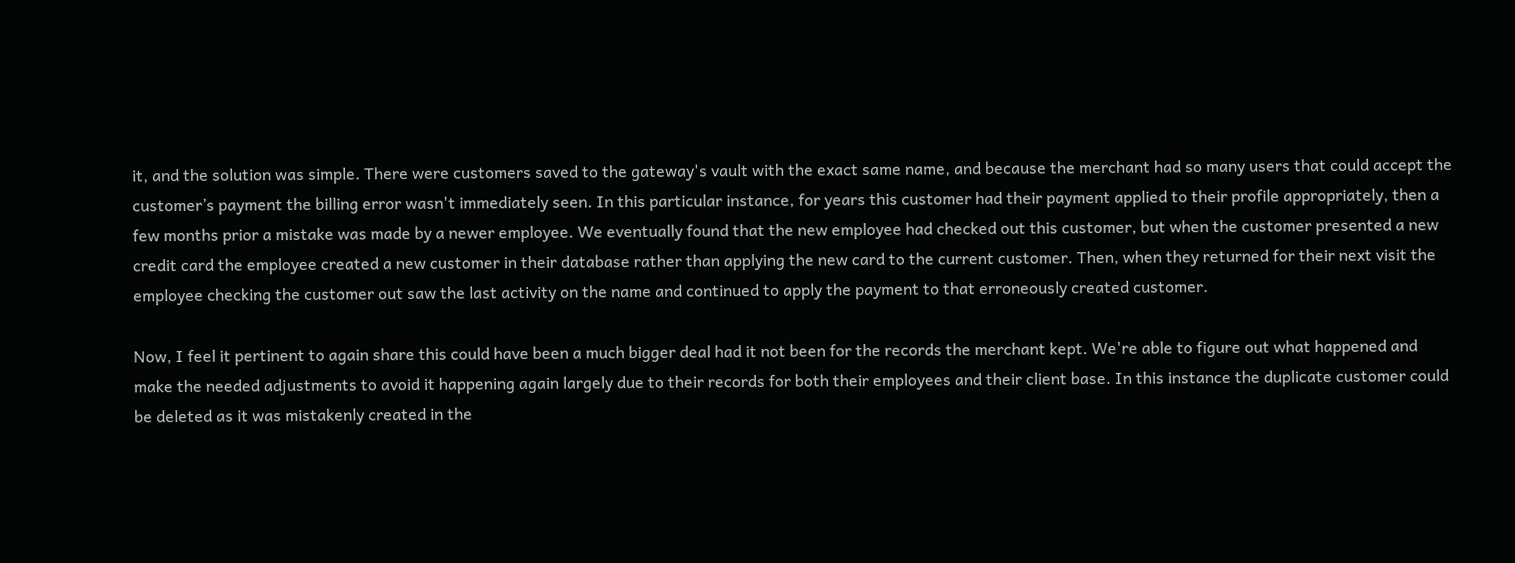it, and the solution was simple. There were customers saved to the gateway's vault with the exact same name, and because the merchant had so many users that could accept the customer’s payment the billing error wasn't immediately seen. In this particular instance, for years this customer had their payment applied to their profile appropriately, then a few months prior a mistake was made by a newer employee. We eventually found that the new employee had checked out this customer, but when the customer presented a new credit card the employee created a new customer in their database rather than applying the new card to the current customer. Then, when they returned for their next visit the employee checking the customer out saw the last activity on the name and continued to apply the payment to that erroneously created customer.

Now, I feel it pertinent to again share this could have been a much bigger deal had it not been for the records the merchant kept. We're able to figure out what happened and make the needed adjustments to avoid it happening again largely due to their records for both their employees and their client base. In this instance the duplicate customer could be deleted as it was mistakenly created in the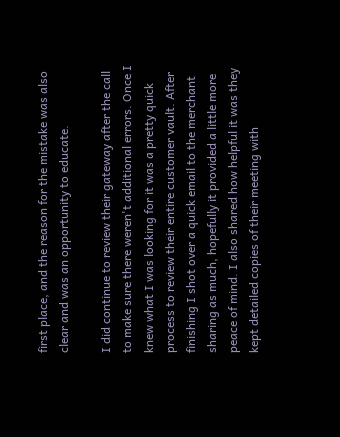first place, and the reason for the mistake was also clear and was an opportunity to educate.

I did continue to review their gateway after the call to make sure there weren't additional errors. Once I knew what I was looking for it was a pretty quick process to review their entire customer vault. After finishing I shot over a quick email to the merchant sharing as much, hopefully it provided a little more peace of mind. I also shared how helpful it was they kept detailed copies of their meeting with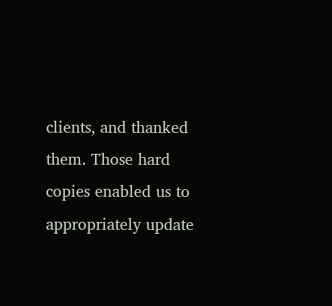clients, and thanked them. Those hard copies enabled us to appropriately update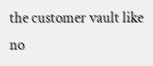the customer vault like no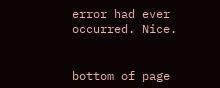error had ever occurred. Nice.


bottom of page